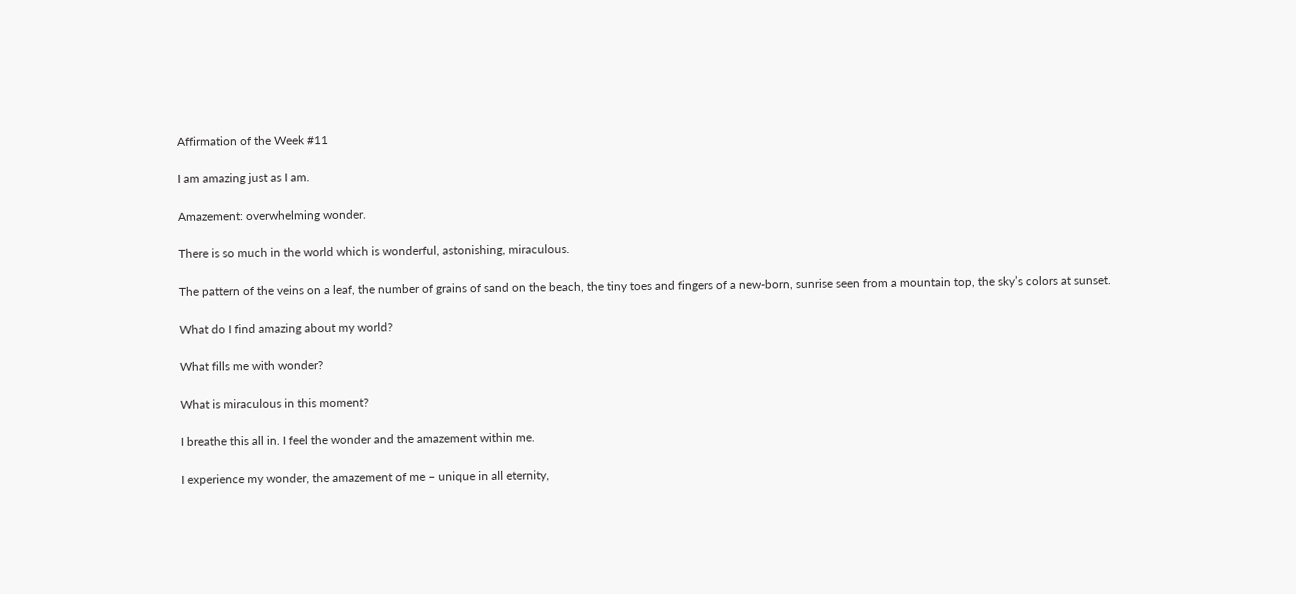Affirmation of the Week #11

I am amazing just as I am.

Amazement: overwhelming wonder.

There is so much in the world which is wonderful, astonishing, miraculous.

The pattern of the veins on a leaf, the number of grains of sand on the beach, the tiny toes and fingers of a new-born, sunrise seen from a mountain top, the sky’s colors at sunset.

What do I find amazing about my world?

What fills me with wonder?

What is miraculous in this moment?

I breathe this all in. I feel the wonder and the amazement within me.

I experience my wonder, the amazement of me – unique in all eternity,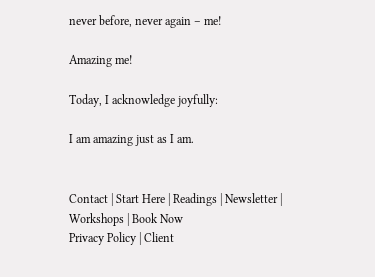never before, never again – me!

Amazing me!

Today, I acknowledge joyfully:

I am amazing just as I am.


Contact | Start Here | Readings | Newsletter | Workshops | Book Now
Privacy Policy | Client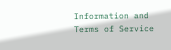Information and Terms of Service